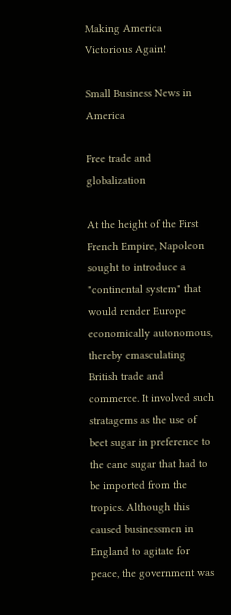Making America Victorious Again!

Small Business News in America

Free trade and globalization

At the height of the First French Empire, Napoleon sought to introduce a "continental system" that would render Europe economically autonomous, thereby emasculating British trade and commerce. It involved such stratagems as the use of beet sugar in preference to the cane sugar that had to be imported from the tropics. Although this caused businessmen in England to agitate for peace, the government was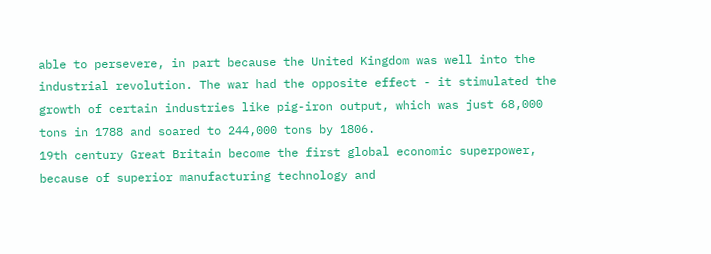able to persevere, in part because the United Kingdom was well into the industrial revolution. The war had the opposite effect - it stimulated the growth of certain industries like pig-iron output, which was just 68,000 tons in 1788 and soared to 244,000 tons by 1806.
19th century Great Britain become the first global economic superpower, because of superior manufacturing technology and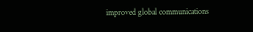improved global communications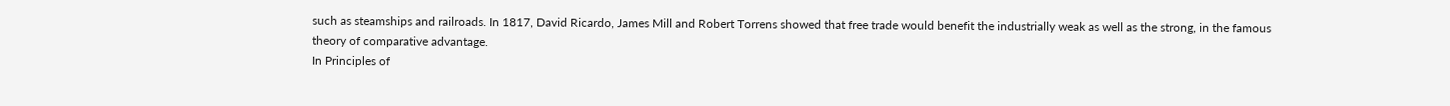such as steamships and railroads. In 1817, David Ricardo, James Mill and Robert Torrens showed that free trade would benefit the industrially weak as well as the strong, in the famous theory of comparative advantage.
In Principles of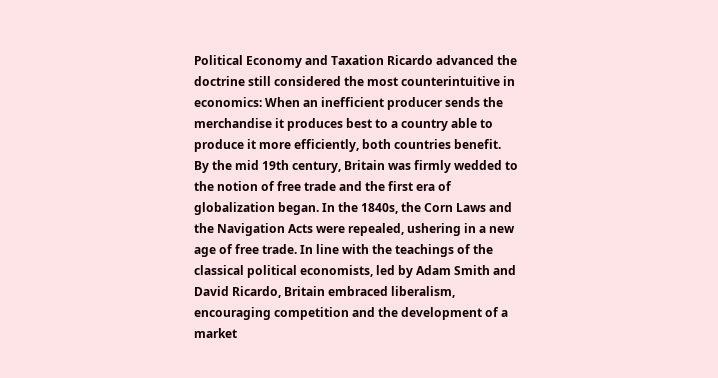Political Economy and Taxation Ricardo advanced the doctrine still considered the most counterintuitive in economics: When an inefficient producer sends the merchandise it produces best to a country able to produce it more efficiently, both countries benefit.
By the mid 19th century, Britain was firmly wedded to the notion of free trade and the first era of globalization began. In the 1840s, the Corn Laws and the Navigation Acts were repealed, ushering in a new age of free trade. In line with the teachings of the classical political economists, led by Adam Smith and David Ricardo, Britain embraced liberalism, encouraging competition and the development of a market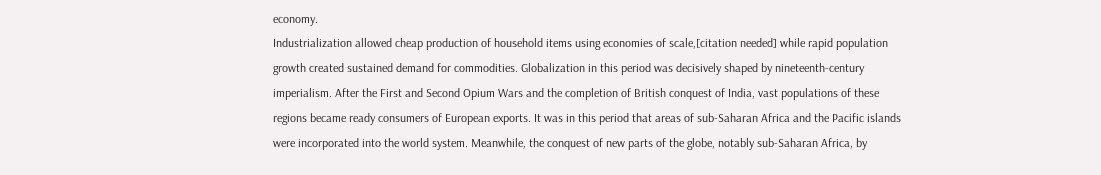economy.
Industrialization allowed cheap production of household items using economies of scale,[citation needed] while rapid population growth created sustained demand for commodities. Globalization in this period was decisively shaped by nineteenth-century imperialism. After the First and Second Opium Wars and the completion of British conquest of India, vast populations of these regions became ready consumers of European exports. It was in this period that areas of sub-Saharan Africa and the Pacific islands were incorporated into the world system. Meanwhile, the conquest of new parts of the globe, notably sub-Saharan Africa, by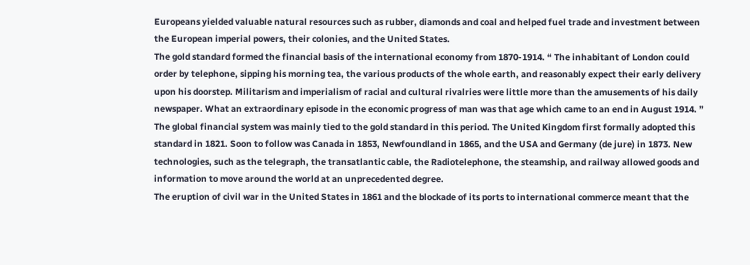Europeans yielded valuable natural resources such as rubber, diamonds and coal and helped fuel trade and investment between the European imperial powers, their colonies, and the United States.
The gold standard formed the financial basis of the international economy from 1870-1914. “ The inhabitant of London could order by telephone, sipping his morning tea, the various products of the whole earth, and reasonably expect their early delivery upon his doorstep. Militarism and imperialism of racial and cultural rivalries were little more than the amusements of his daily newspaper. What an extraordinary episode in the economic progress of man was that age which came to an end in August 1914. ”
The global financial system was mainly tied to the gold standard in this period. The United Kingdom first formally adopted this standard in 1821. Soon to follow was Canada in 1853, Newfoundland in 1865, and the USA and Germany (de jure) in 1873. New technologies, such as the telegraph, the transatlantic cable, the Radiotelephone, the steamship, and railway allowed goods and information to move around the world at an unprecedented degree.
The eruption of civil war in the United States in 1861 and the blockade of its ports to international commerce meant that the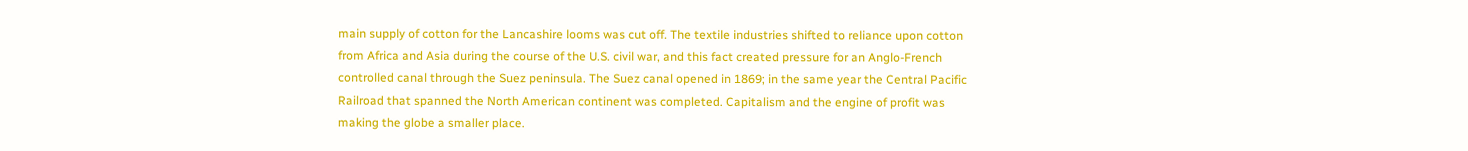main supply of cotton for the Lancashire looms was cut off. The textile industries shifted to reliance upon cotton from Africa and Asia during the course of the U.S. civil war, and this fact created pressure for an Anglo-French controlled canal through the Suez peninsula. The Suez canal opened in 1869; in the same year the Central Pacific Railroad that spanned the North American continent was completed. Capitalism and the engine of profit was making the globe a smaller place.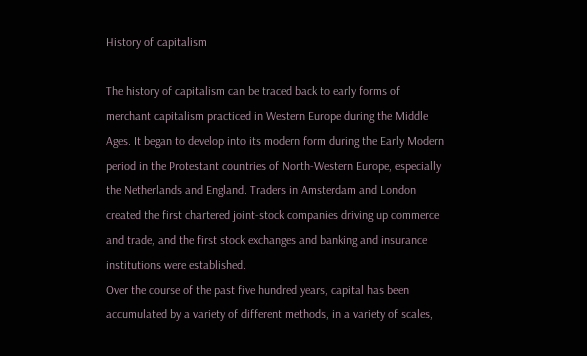History of capitalism

The history of capitalism can be traced back to early forms of merchant capitalism practiced in Western Europe during the Middle Ages. It began to develop into its modern form during the Early Modern period in the Protestant countries of North-Western Europe, especially the Netherlands and England. Traders in Amsterdam and London created the first chartered joint-stock companies driving up commerce and trade, and the first stock exchanges and banking and insurance institutions were established.
Over the course of the past five hundred years, capital has been accumulated by a variety of different methods, in a variety of scales,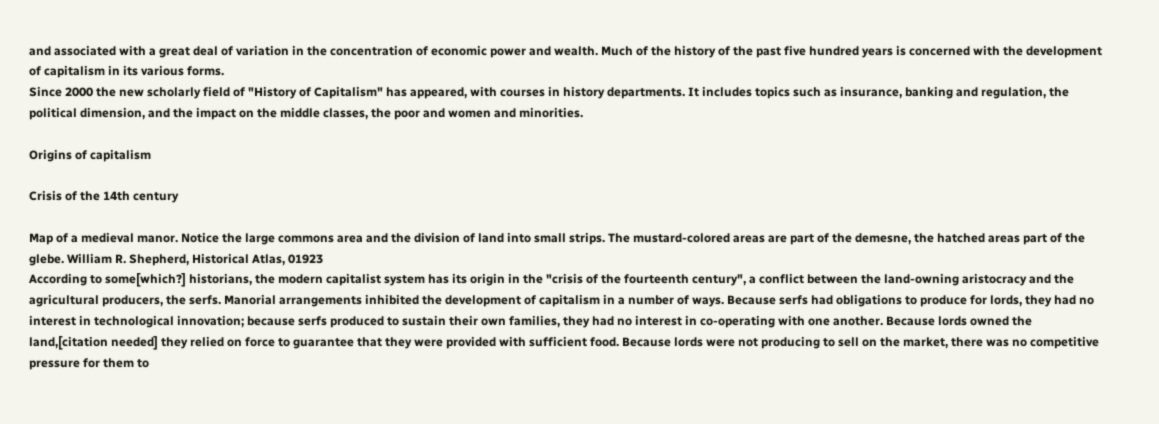and associated with a great deal of variation in the concentration of economic power and wealth. Much of the history of the past five hundred years is concerned with the development of capitalism in its various forms.
Since 2000 the new scholarly field of "History of Capitalism" has appeared, with courses in history departments. It includes topics such as insurance, banking and regulation, the political dimension, and the impact on the middle classes, the poor and women and minorities.

Origins of capitalism

Crisis of the 14th century

Map of a medieval manor. Notice the large commons area and the division of land into small strips. The mustard-colored areas are part of the demesne, the hatched areas part of the glebe. William R. Shepherd, Historical Atlas, 01923
According to some[which?] historians, the modern capitalist system has its origin in the "crisis of the fourteenth century", a conflict between the land-owning aristocracy and the agricultural producers, the serfs. Manorial arrangements inhibited the development of capitalism in a number of ways. Because serfs had obligations to produce for lords, they had no interest in technological innovation; because serfs produced to sustain their own families, they had no interest in co-operating with one another. Because lords owned the land,[citation needed] they relied on force to guarantee that they were provided with sufficient food. Because lords were not producing to sell on the market, there was no competitive pressure for them to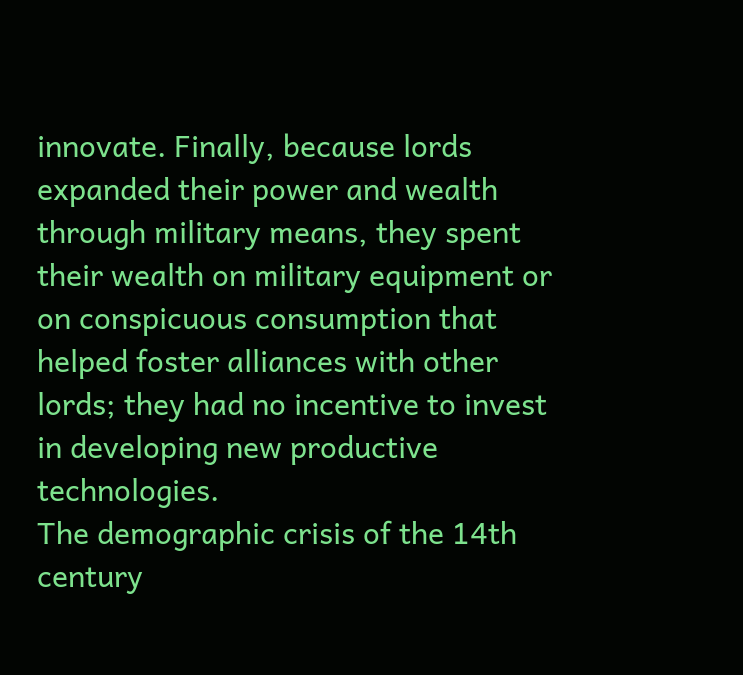innovate. Finally, because lords expanded their power and wealth through military means, they spent their wealth on military equipment or on conspicuous consumption that helped foster alliances with other lords; they had no incentive to invest in developing new productive technologies.
The demographic crisis of the 14th century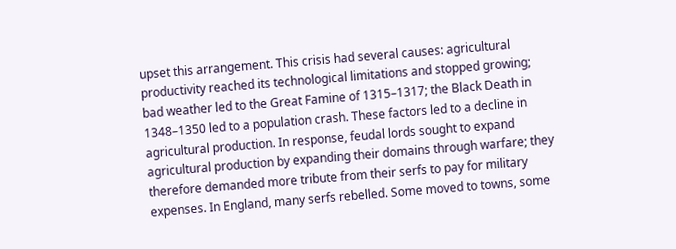upset this arrangement. This crisis had several causes: agricultural productivity reached its technological limitations and stopped growing; bad weather led to the Great Famine of 1315–1317; the Black Death in 1348–1350 led to a population crash. These factors led to a decline in agricultural production. In response, feudal lords sought to expand agricultural production by expanding their domains through warfare; they therefore demanded more tribute from their serfs to pay for military expenses. In England, many serfs rebelled. Some moved to towns, some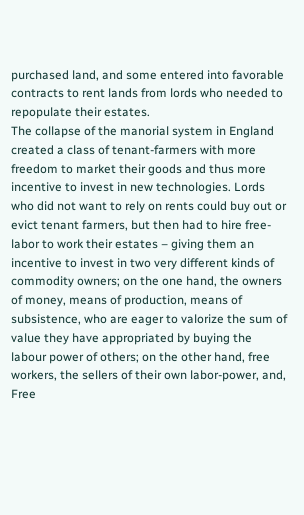purchased land, and some entered into favorable contracts to rent lands from lords who needed to repopulate their estates.
The collapse of the manorial system in England created a class of tenant-farmers with more freedom to market their goods and thus more incentive to invest in new technologies. Lords who did not want to rely on rents could buy out or evict tenant farmers, but then had to hire free-labor to work their estates – giving them an incentive to invest in two very different kinds of commodity owners; on the one hand, the owners of money, means of production, means of subsistence, who are eager to valorize the sum of value they have appropriated by buying the labour power of others; on the other hand, free workers, the sellers of their own labor-power, and, Free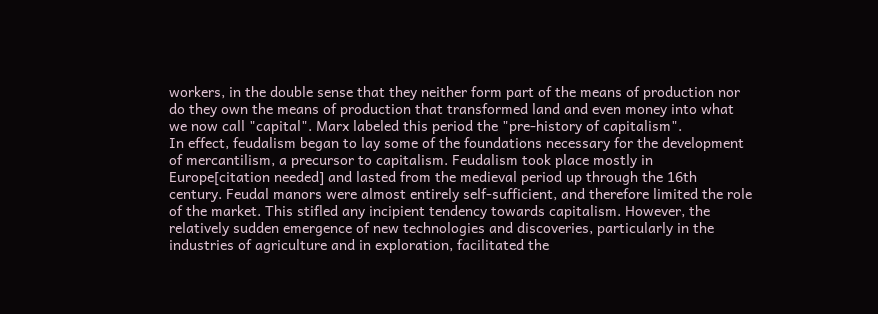workers, in the double sense that they neither form part of the means of production nor do they own the means of production that transformed land and even money into what we now call "capital". Marx labeled this period the "pre-history of capitalism".
In effect, feudalism began to lay some of the foundations necessary for the development of mercantilism, a precursor to capitalism. Feudalism took place mostly in Europe[citation needed] and lasted from the medieval period up through the 16th century. Feudal manors were almost entirely self-sufficient, and therefore limited the role of the market. This stifled any incipient tendency towards capitalism. However, the relatively sudden emergence of new technologies and discoveries, particularly in the industries of agriculture and in exploration, facilitated the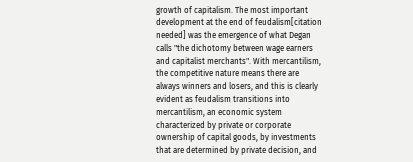growth of capitalism. The most important development at the end of feudalism[citation needed] was the emergence of what Degan calls "the dichotomy between wage earners and capitalist merchants". With mercantilism, the competitive nature means there are always winners and losers, and this is clearly evident as feudalism transitions into mercantilism, an economic system characterized by private or corporate ownership of capital goods, by investments that are determined by private decision, and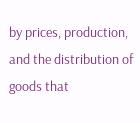by prices, production, and the distribution of goods that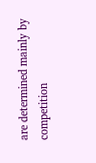are determined mainly by competition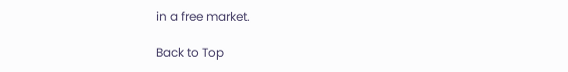in a free market.

Back to Top